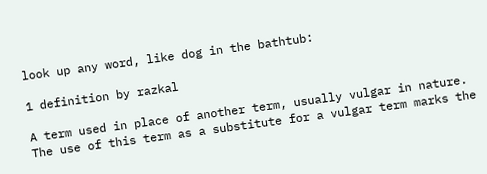look up any word, like dog in the bathtub:

1 definition by razkal

A term used in place of another term, usually vulgar in nature. The use of this term as a substitute for a vulgar term marks the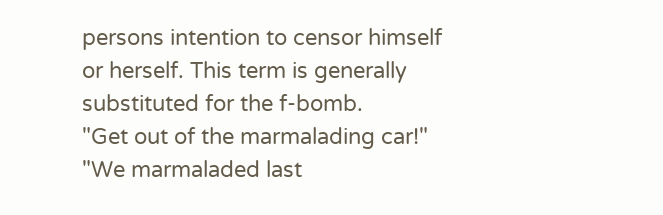persons intention to censor himself or herself. This term is generally substituted for the f-bomb.
"Get out of the marmalading car!" "We marmaladed last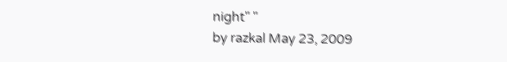night" "
by razkal May 23, 2009